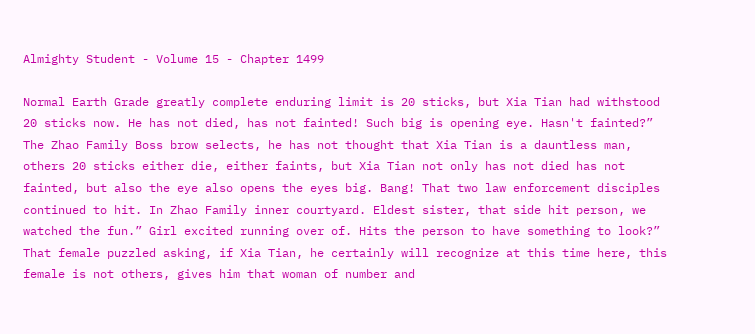Almighty Student - Volume 15 - Chapter 1499

Normal Earth Grade greatly complete enduring limit is 20 sticks, but Xia Tian had withstood 20 sticks now. He has not died, has not fainted! Such big is opening eye. Hasn't fainted?” The Zhao Family Boss brow selects, he has not thought that Xia Tian is a dauntless man, others 20 sticks either die, either faints, but Xia Tian not only has not died has not fainted, but also the eye also opens the eyes big. Bang! That two law enforcement disciples continued to hit. In Zhao Family inner courtyard. Eldest sister, that side hit person, we watched the fun.” Girl excited running over of. Hits the person to have something to look?” That female puzzled asking, if Xia Tian, he certainly will recognize at this time here, this female is not others, gives him that woman of number and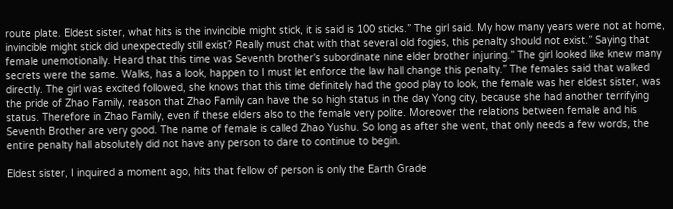route plate. Eldest sister, what hits is the invincible might stick, it is said is 100 sticks.” The girl said. My how many years were not at home, invincible might stick did unexpectedly still exist? Really must chat with that several old fogies, this penalty should not exist.” Saying that female unemotionally. Heard that this time was Seventh brother's subordinate nine elder brother injuring.” The girl looked like knew many secrets were the same. Walks, has a look, happen to I must let enforce the law hall change this penalty.” The females said that walked directly. The girl was excited followed, she knows that this time definitely had the good play to look, the female was her eldest sister, was the pride of Zhao Family, reason that Zhao Family can have the so high status in the day Yong city, because she had another terrifying status. Therefore in Zhao Family, even if these elders also to the female very polite. Moreover the relations between female and his Seventh Brother are very good. The name of female is called Zhao Yushu. So long as after she went, that only needs a few words, the entire penalty hall absolutely did not have any person to dare to continue to begin.

Eldest sister, I inquired a moment ago, hits that fellow of person is only the Earth Grade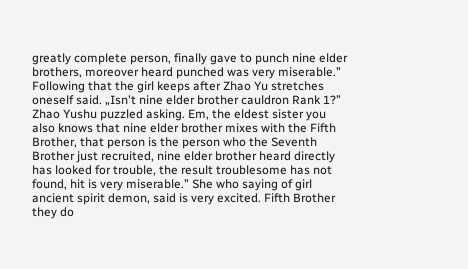greatly complete person, finally gave to punch nine elder brothers, moreover heard punched was very miserable.” Following that the girl keeps after Zhao Yu stretches oneself said. „Isn't nine elder brother cauldron Rank 1?” Zhao Yushu puzzled asking. Em, the eldest sister you also knows that nine elder brother mixes with the Fifth Brother, that person is the person who the Seventh Brother just recruited, nine elder brother heard directly has looked for trouble, the result troublesome has not found, hit is very miserable.” She who saying of girl ancient spirit demon, said is very excited. Fifth Brother they do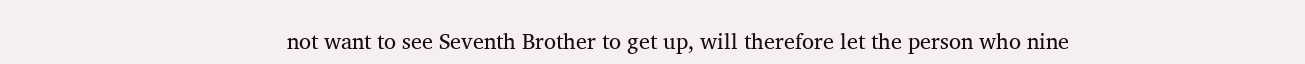not want to see Seventh Brother to get up, will therefore let the person who nine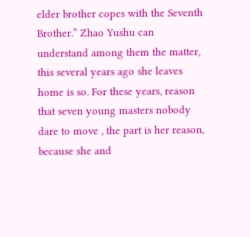elder brother copes with the Seventh Brother.” Zhao Yushu can understand among them the matter, this several years ago she leaves home is so. For these years, reason that seven young masters nobody dare to move , the part is her reason, because she and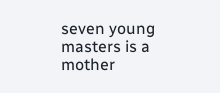seven young masters is a mother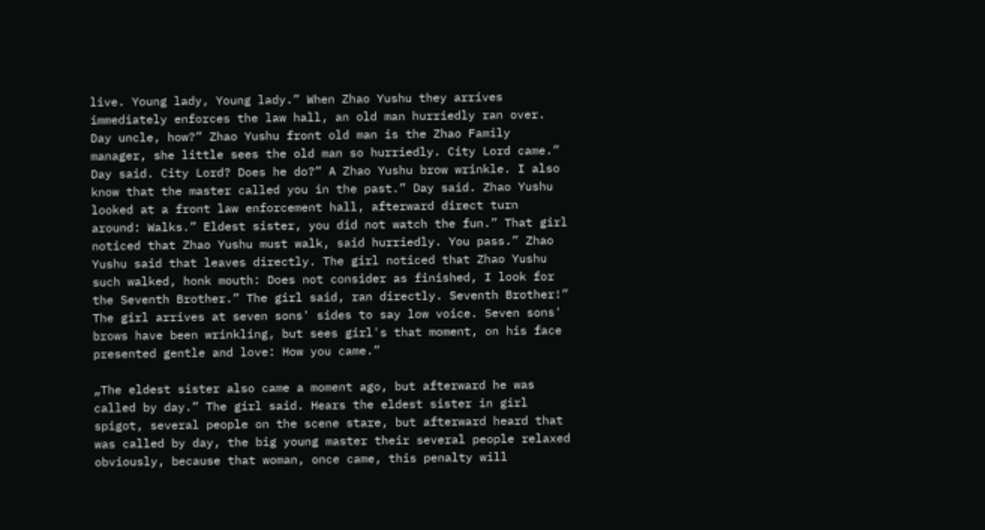live. Young lady, Young lady.” When Zhao Yushu they arrives immediately enforces the law hall, an old man hurriedly ran over. Day uncle, how?” Zhao Yushu front old man is the Zhao Family manager, she little sees the old man so hurriedly. City Lord came.” Day said. City Lord? Does he do?” A Zhao Yushu brow wrinkle. I also know that the master called you in the past.” Day said. Zhao Yushu looked at a front law enforcement hall, afterward direct turn around: Walks.” Eldest sister, you did not watch the fun.” That girl noticed that Zhao Yushu must walk, said hurriedly. You pass.” Zhao Yushu said that leaves directly. The girl noticed that Zhao Yushu such walked, honk mouth: Does not consider as finished, I look for the Seventh Brother.” The girl said, ran directly. Seventh Brother!” The girl arrives at seven sons' sides to say low voice. Seven sons' brows have been wrinkling, but sees girl's that moment, on his face presented gentle and love: How you came.”

„The eldest sister also came a moment ago, but afterward he was called by day.” The girl said. Hears the eldest sister in girl spigot, several people on the scene stare, but afterward heard that was called by day, the big young master their several people relaxed obviously, because that woman, once came, this penalty will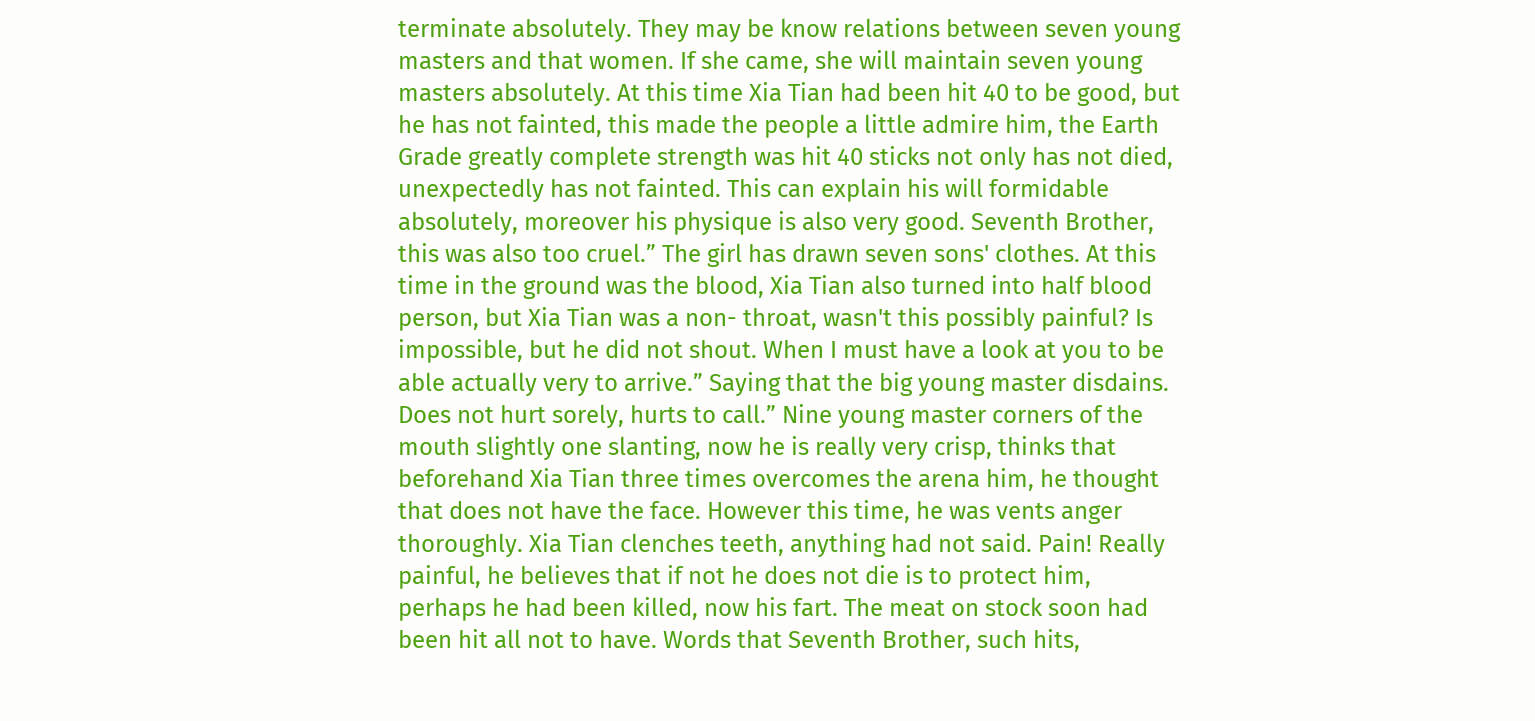terminate absolutely. They may be know relations between seven young masters and that women. If she came, she will maintain seven young masters absolutely. At this time Xia Tian had been hit 40 to be good, but he has not fainted, this made the people a little admire him, the Earth Grade greatly complete strength was hit 40 sticks not only has not died, unexpectedly has not fainted. This can explain his will formidable absolutely, moreover his physique is also very good. Seventh Brother, this was also too cruel.” The girl has drawn seven sons' clothes. At this time in the ground was the blood, Xia Tian also turned into half blood person, but Xia Tian was a non- throat, wasn't this possibly painful? Is impossible, but he did not shout. When I must have a look at you to be able actually very to arrive.” Saying that the big young master disdains. Does not hurt sorely, hurts to call.” Nine young master corners of the mouth slightly one slanting, now he is really very crisp, thinks that beforehand Xia Tian three times overcomes the arena him, he thought that does not have the face. However this time, he was vents anger thoroughly. Xia Tian clenches teeth, anything had not said. Pain! Really painful, he believes that if not he does not die is to protect him, perhaps he had been killed, now his fart. The meat on stock soon had been hit all not to have. Words that Seventh Brother, such hits,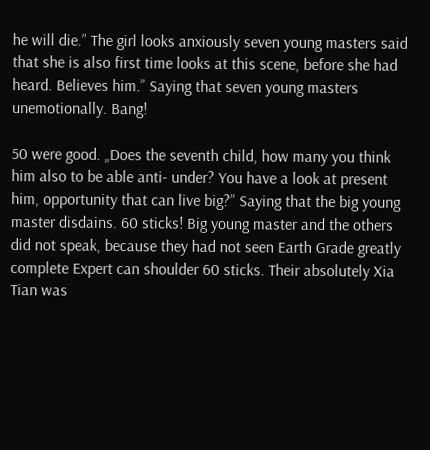he will die.” The girl looks anxiously seven young masters said that she is also first time looks at this scene, before she had heard. Believes him.” Saying that seven young masters unemotionally. Bang!

50 were good. „Does the seventh child, how many you think him also to be able anti- under? You have a look at present him, opportunity that can live big?” Saying that the big young master disdains. 60 sticks! Big young master and the others did not speak, because they had not seen Earth Grade greatly complete Expert can shoulder 60 sticks. Their absolutely Xia Tian was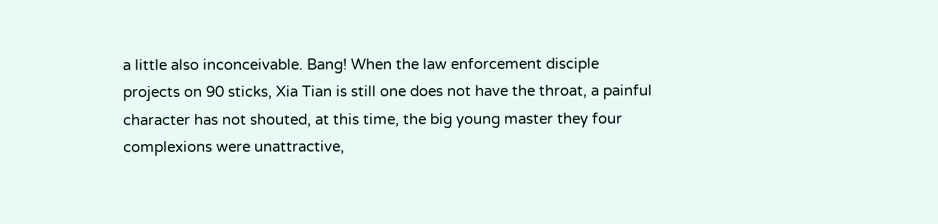a little also inconceivable. Bang! When the law enforcement disciple projects on 90 sticks, Xia Tian is still one does not have the throat, a painful character has not shouted, at this time, the big young master they four complexions were unattractive,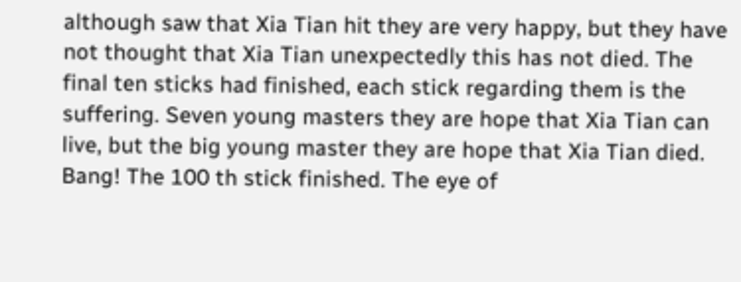although saw that Xia Tian hit they are very happy, but they have not thought that Xia Tian unexpectedly this has not died. The final ten sticks had finished, each stick regarding them is the suffering. Seven young masters they are hope that Xia Tian can live, but the big young master they are hope that Xia Tian died. Bang! The 100 th stick finished. The eye of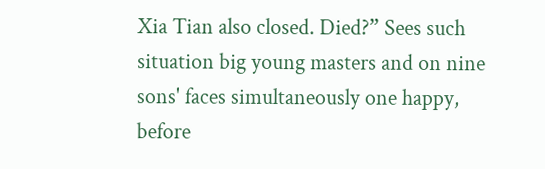Xia Tian also closed. Died?” Sees such situation big young masters and on nine sons' faces simultaneously one happy, before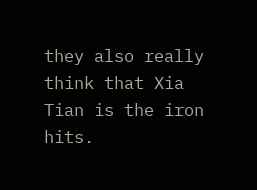they also really think that Xia Tian is the iron hits.